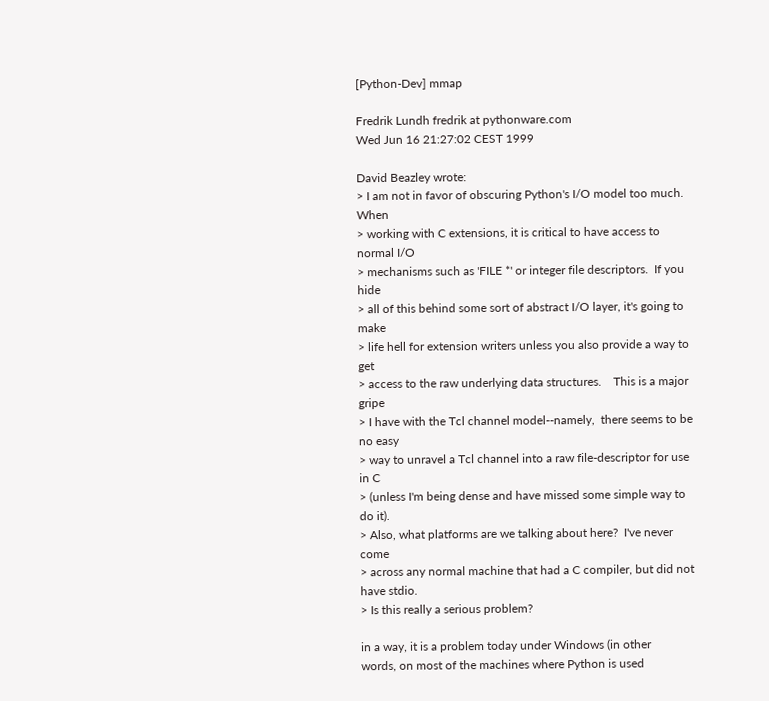[Python-Dev] mmap

Fredrik Lundh fredrik at pythonware.com
Wed Jun 16 21:27:02 CEST 1999

David Beazley wrote:
> I am not in favor of obscuring Python's I/O model too much.  When
> working with C extensions, it is critical to have access to normal I/O
> mechanisms such as 'FILE *' or integer file descriptors.  If you hide
> all of this behind some sort of abstract I/O layer, it's going to make
> life hell for extension writers unless you also provide a way to get
> access to the raw underlying data structures.    This is a major gripe
> I have with the Tcl channel model--namely,  there seems to be no easy
> way to unravel a Tcl channel into a raw file-descriptor for use in C
> (unless I'm being dense and have missed some simple way to do it).
> Also, what platforms are we talking about here?  I've never come
> across any normal machine that had a C compiler, but did not have stdio.
> Is this really a serious problem?

in a way, it is a problem today under Windows (in other
words, on most of the machines where Python is used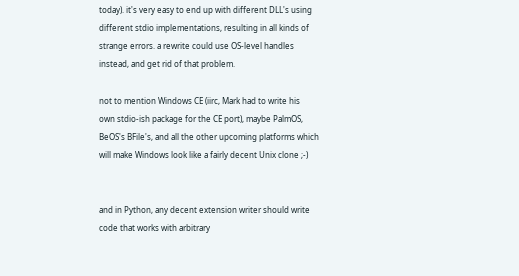today). it's very easy to end up with different DLL's using
different stdio implementations, resulting in all kinds of
strange errors. a rewrite could use OS-level handles
instead, and get rid of that problem.

not to mention Windows CE (iirc, Mark had to write his
own stdio-ish package for the CE port), maybe PalmOS,
BeOS's BFile's, and all the other upcoming platforms which
will make Windows look like a fairly decent Unix clone ;-)


and in Python, any decent extension writer should write
code that works with arbitrary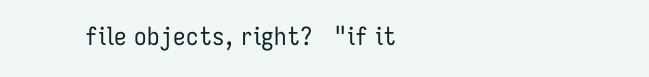file objects, right?   "if it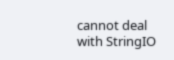cannot deal with StringIO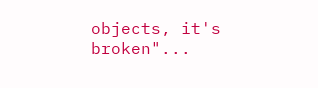objects, it's broken"...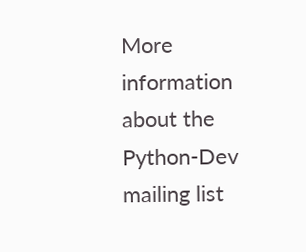More information about the Python-Dev mailing list